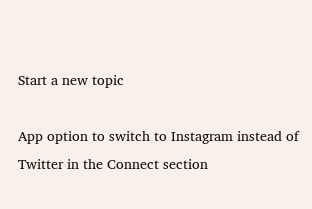Start a new topic

App option to switch to Instagram instead of Twitter in the Connect section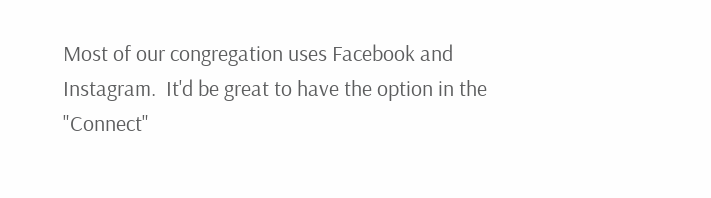Most of our congregation uses Facebook and Instagram.  It'd be great to have the option in the "Connect"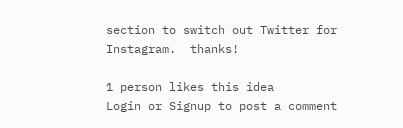section to switch out Twitter for Instagram.  thanks!

1 person likes this idea
Login or Signup to post a comment